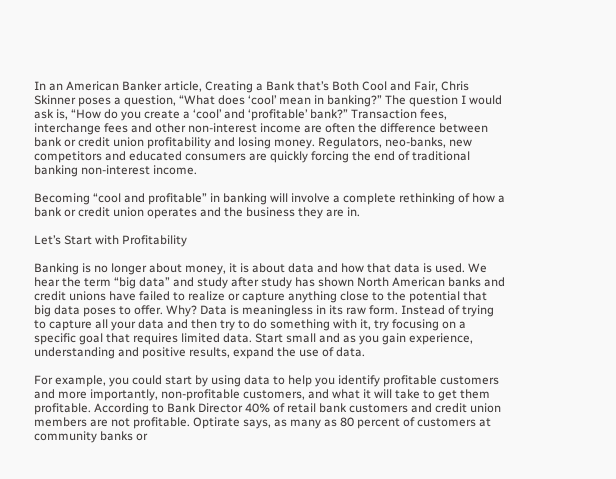In an American Banker article, Creating a Bank that’s Both Cool and Fair, Chris Skinner poses a question, “What does ‘cool’ mean in banking?” The question I would ask is, “How do you create a ‘cool’ and ‘profitable’ bank?” Transaction fees, interchange fees and other non-interest income are often the difference between bank or credit union profitability and losing money. Regulators, neo-banks, new competitors and educated consumers are quickly forcing the end of traditional banking non-interest income.

Becoming “cool and profitable” in banking will involve a complete rethinking of how a bank or credit union operates and the business they are in.

Let’s Start with Profitability

Banking is no longer about money, it is about data and how that data is used. We hear the term “big data” and study after study has shown North American banks and credit unions have failed to realize or capture anything close to the potential that big data poses to offer. Why? Data is meaningless in its raw form. Instead of trying to capture all your data and then try to do something with it, try focusing on a specific goal that requires limited data. Start small and as you gain experience, understanding and positive results, expand the use of data.

For example, you could start by using data to help you identify profitable customers and more importantly, non-profitable customers, and what it will take to get them profitable. According to Bank Director 40% of retail bank customers and credit union members are not profitable. Optirate says, as many as 80 percent of customers at community banks or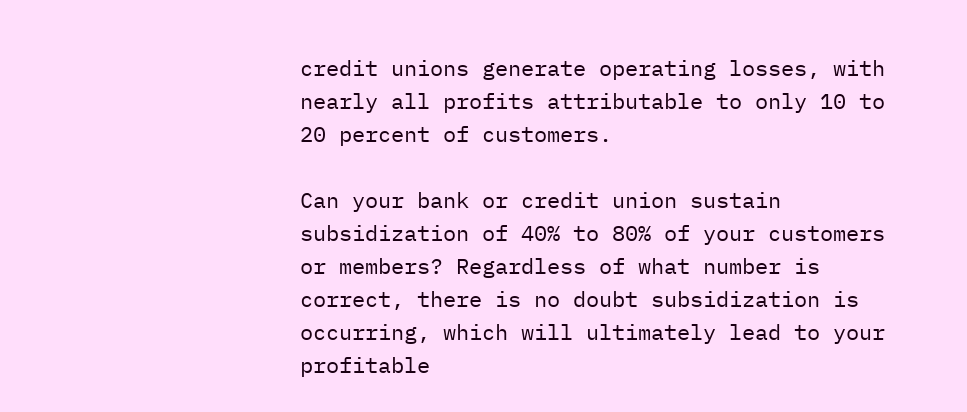credit unions generate operating losses, with nearly all profits attributable to only 10 to 20 percent of customers.

Can your bank or credit union sustain subsidization of 40% to 80% of your customers or members? Regardless of what number is correct, there is no doubt subsidization is occurring, which will ultimately lead to your profitable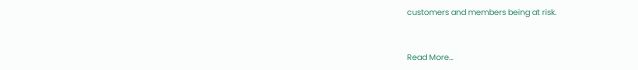customers and members being at risk.


Read More…